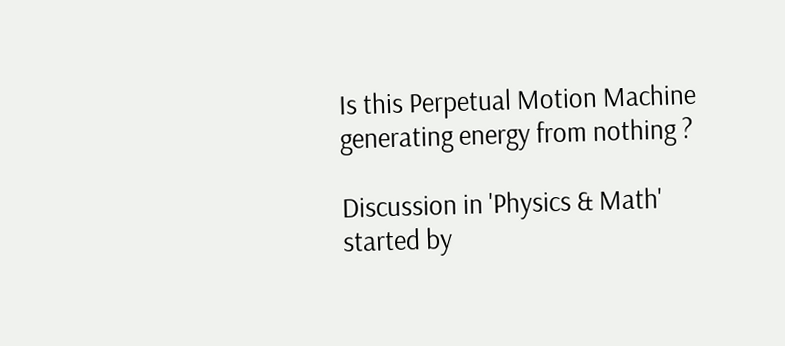Is this Perpetual Motion Machine generating energy from nothing ?

Discussion in 'Physics & Math' started by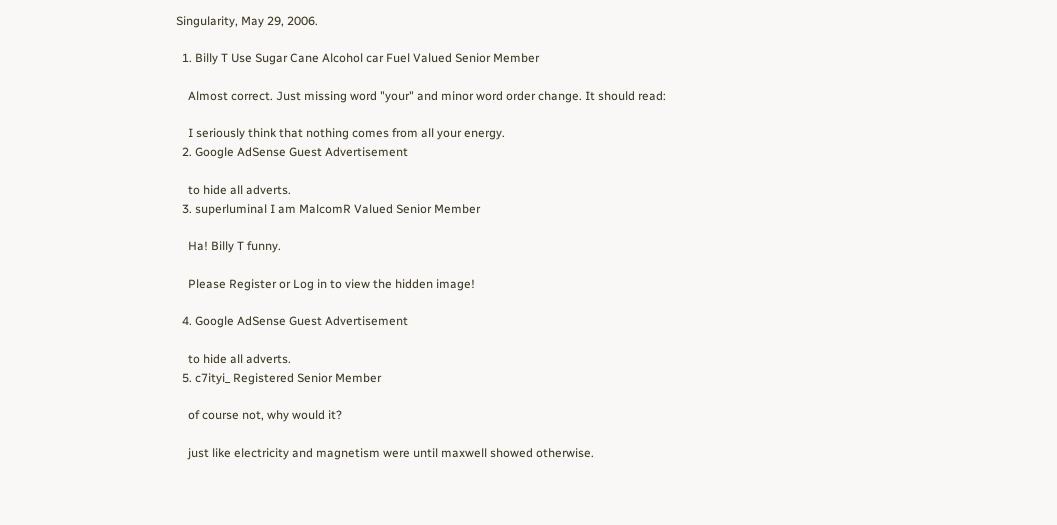Singularity, May 29, 2006.

  1. Billy T Use Sugar Cane Alcohol car Fuel Valued Senior Member

    Almost correct. Just missing word "your" and minor word order change. It should read:

    I seriously think that nothing comes from all your energy.
  2. Google AdSense Guest Advertisement

    to hide all adverts.
  3. superluminal I am MalcomR Valued Senior Member

    Ha! Billy T funny.

    Please Register or Log in to view the hidden image!

  4. Google AdSense Guest Advertisement

    to hide all adverts.
  5. c7ityi_ Registered Senior Member

    of course not, why would it?

    just like electricity and magnetism were until maxwell showed otherwise.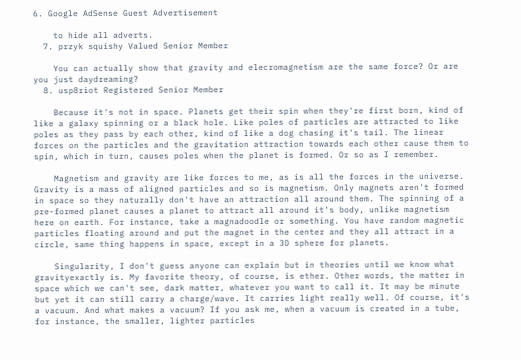6. Google AdSense Guest Advertisement

    to hide all adverts.
  7. przyk squishy Valued Senior Member

    You can actually show that gravity and elecromagnetism are the same force? Or are you just daydreaming?
  8. usp8riot Registered Senior Member

    Because it's not in space. Planets get their spin when they're first born, kind of like a galaxy spinning or a black hole. Like poles of particles are attracted to like poles as they pass by each other, kind of like a dog chasing it's tail. The linear forces on the particles and the gravitation attraction towards each other cause them to spin, which in turn, causes poles when the planet is formed. Or so as I remember.

    Magnetism and gravity are like forces to me, as is all the forces in the universe. Gravity is a mass of aligned particles and so is magnetism. Only magnets aren't formed in space so they naturally don't have an attraction all around them. The spinning of a pre-formed planet causes a planet to attract all around it's body, unlike magnetism here on earth. For instance, take a magnadoodle or something. You have random magnetic particles floating around and put the magnet in the center and they all attract in a circle, same thing happens in space, except in a 3D sphere for planets.

    Singularity, I don't guess anyone can explain but in theories until we know what gravityexactly is. My favorite theory, of course, is ether. Other words, the matter in space which we can't see, dark matter, whatever you want to call it. It may be minute but yet it can still carry a charge/wave. It carries light really well. Of course, it's a vacuum. And what makes a vacuum? If you ask me, when a vacuum is created in a tube, for instance, the smaller, lighter particles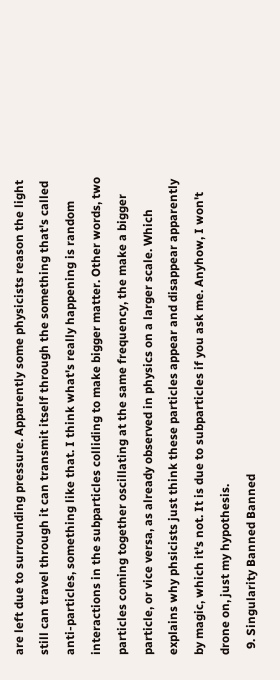are left due to surrounding pressure. Apparently some physicists reason the light still can travel through it can transmit itself through the something that's called anti-particles, something like that. I think what's really happening is random interactions in the subparticles colliding to make bigger matter. Other words, two particles coming together oscillating at the same frequency, the make a bigger particle, or vice versa, as already observed in physics on a larger scale. Which explains why phsicists just think these particles appear and disappear apparently by magic, which it's not. It is due to subparticles if you ask me. Anyhow, I won't drone on, just my hypothesis.
  9. Singularity Banned Banned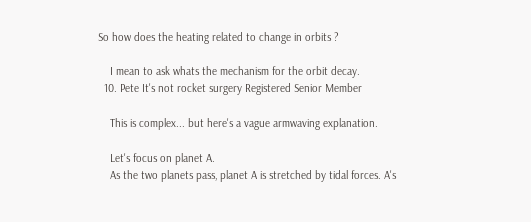So how does the heating related to change in orbits ?

    I mean to ask whats the mechanism for the orbit decay.
  10. Pete It's not rocket surgery Registered Senior Member

    This is complex... but here's a vague armwaving explanation.

    Let's focus on planet A.
    As the two planets pass, planet A is stretched by tidal forces. A's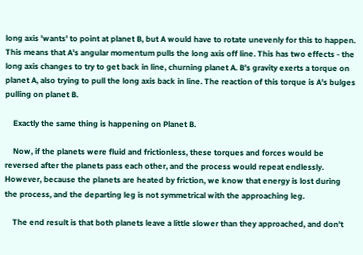long axis 'wants' to point at planet B, but A would have to rotate unevenly for this to happen. This means that A's angular momentum pulls the long axis off line. This has two effects - the long axis changes to try to get back in line, churning planet A. B's gravity exerts a torque on planet A, also trying to pull the long axis back in line. The reaction of this torque is A's bulges pulling on planet B.

    Exactly the same thing is happening on Planet B.

    Now, if the planets were fluid and frictionless, these torques and forces would be reversed after the planets pass each other, and the process would repeat endlessly. However, because the planets are heated by friction, we know that energy is lost during the process, and the departing leg is not symmetrical with the approaching leg.

    The end result is that both planets leave a little slower than they approached, and don't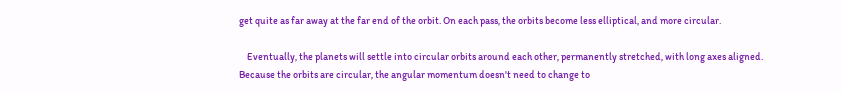get quite as far away at the far end of the orbit. On each pass, the orbits become less elliptical, and more circular.

    Eventually, the planets will settle into circular orbits around each other, permanently stretched, with long axes aligned. Because the orbits are circular, the angular momentum doesn't need to change to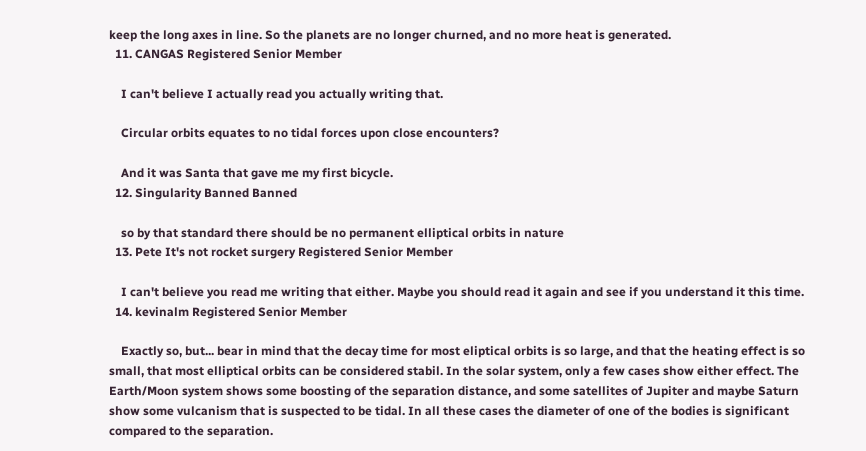keep the long axes in line. So the planets are no longer churned, and no more heat is generated.
  11. CANGAS Registered Senior Member

    I can't believe I actually read you actually writing that.

    Circular orbits equates to no tidal forces upon close encounters?

    And it was Santa that gave me my first bicycle.
  12. Singularity Banned Banned

    so by that standard there should be no permanent elliptical orbits in nature
  13. Pete It's not rocket surgery Registered Senior Member

    I can't believe you read me writing that either. Maybe you should read it again and see if you understand it this time.
  14. kevinalm Registered Senior Member

    Exactly so, but... bear in mind that the decay time for most eliptical orbits is so large, and that the heating effect is so small, that most elliptical orbits can be considered stabil. In the solar system, only a few cases show either effect. The Earth/Moon system shows some boosting of the separation distance, and some satellites of Jupiter and maybe Saturn show some vulcanism that is suspected to be tidal. In all these cases the diameter of one of the bodies is significant compared to the separation.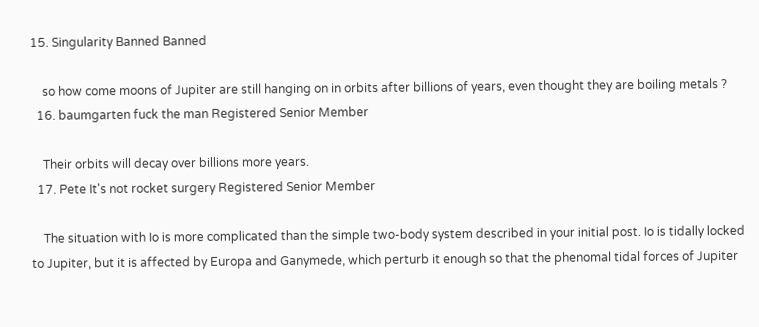15. Singularity Banned Banned

    so how come moons of Jupiter are still hanging on in orbits after billions of years, even thought they are boiling metals ?
  16. baumgarten fuck the man Registered Senior Member

    Their orbits will decay over billions more years.
  17. Pete It's not rocket surgery Registered Senior Member

    The situation with Io is more complicated than the simple two-body system described in your initial post. Io is tidally locked to Jupiter, but it is affected by Europa and Ganymede, which perturb it enough so that the phenomal tidal forces of Jupiter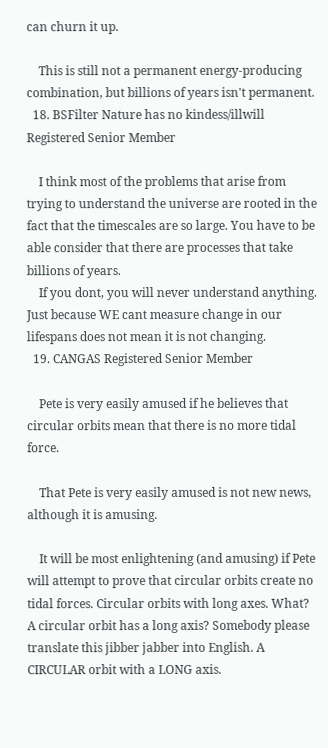can churn it up.

    This is still not a permanent energy-producing combination, but billions of years isn't permanent.
  18. BSFilter Nature has no kindess/illwill Registered Senior Member

    I think most of the problems that arise from trying to understand the universe are rooted in the fact that the timescales are so large. You have to be able consider that there are processes that take billions of years.
    If you dont, you will never understand anything. Just because WE cant measure change in our lifespans does not mean it is not changing.
  19. CANGAS Registered Senior Member

    Pete is very easily amused if he believes that circular orbits mean that there is no more tidal force.

    That Pete is very easily amused is not new news, although it is amusing.

    It will be most enlightening (and amusing) if Pete will attempt to prove that circular orbits create no tidal forces. Circular orbits with long axes. What? A circular orbit has a long axis? Somebody please translate this jibber jabber into English. A CIRCULAR orbit with a LONG axis.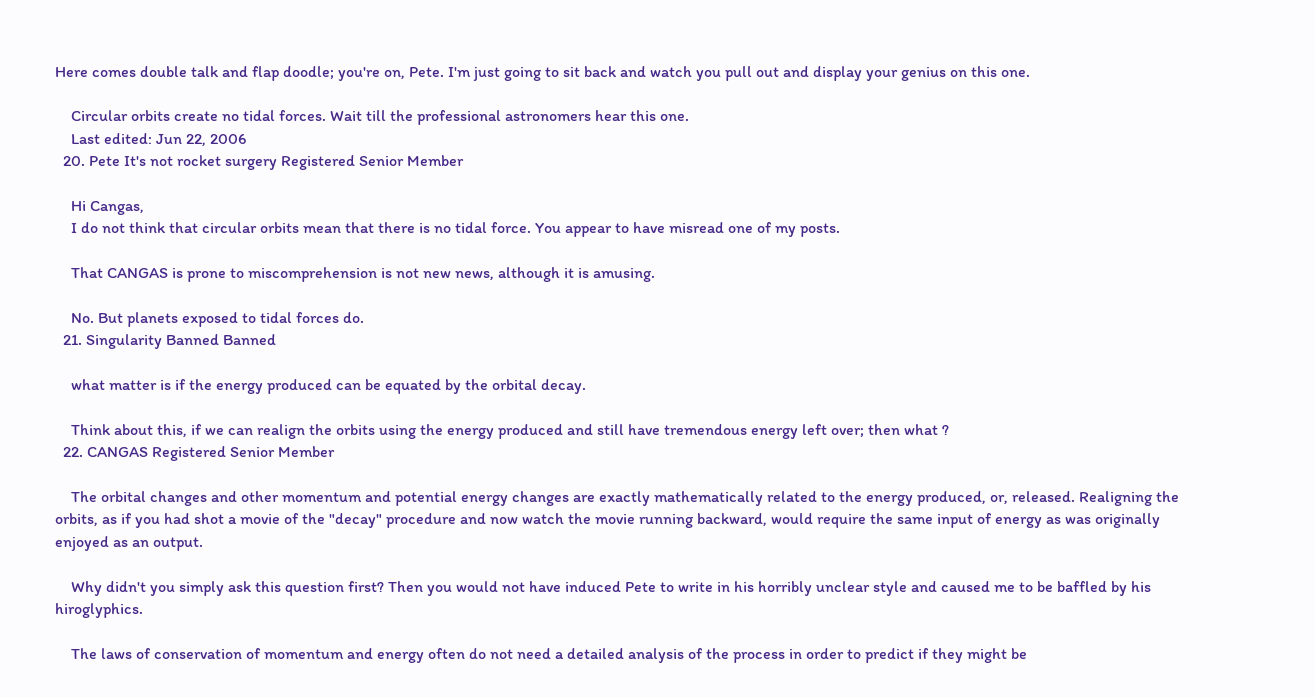Here comes double talk and flap doodle; you're on, Pete. I'm just going to sit back and watch you pull out and display your genius on this one.

    Circular orbits create no tidal forces. Wait till the professional astronomers hear this one.
    Last edited: Jun 22, 2006
  20. Pete It's not rocket surgery Registered Senior Member

    Hi Cangas,
    I do not think that circular orbits mean that there is no tidal force. You appear to have misread one of my posts.

    That CANGAS is prone to miscomprehension is not new news, although it is amusing.

    No. But planets exposed to tidal forces do.
  21. Singularity Banned Banned

    what matter is if the energy produced can be equated by the orbital decay.

    Think about this, if we can realign the orbits using the energy produced and still have tremendous energy left over; then what ?
  22. CANGAS Registered Senior Member

    The orbital changes and other momentum and potential energy changes are exactly mathematically related to the energy produced, or, released. Realigning the orbits, as if you had shot a movie of the "decay" procedure and now watch the movie running backward, would require the same input of energy as was originally enjoyed as an output.

    Why didn't you simply ask this question first? Then you would not have induced Pete to write in his horribly unclear style and caused me to be baffled by his hiroglyphics.

    The laws of conservation of momentum and energy often do not need a detailed analysis of the process in order to predict if they might be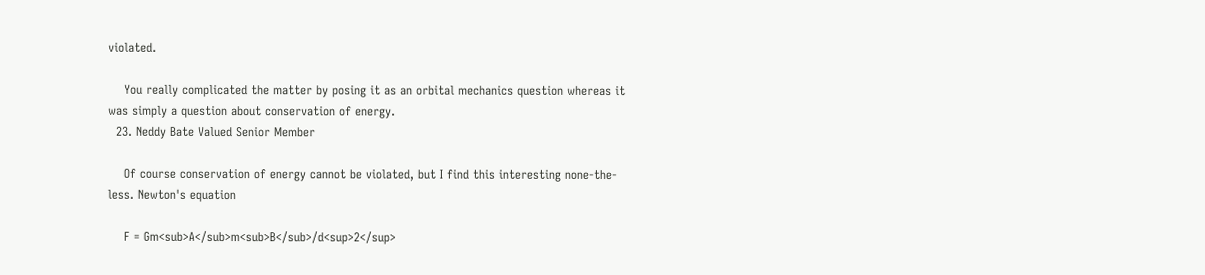violated.

    You really complicated the matter by posing it as an orbital mechanics question whereas it was simply a question about conservation of energy.
  23. Neddy Bate Valued Senior Member

    Of course conservation of energy cannot be violated, but I find this interesting none-the-less. Newton's equation

    F = Gm<sub>A</sub>m<sub>B</sub>/d<sup>2</sup>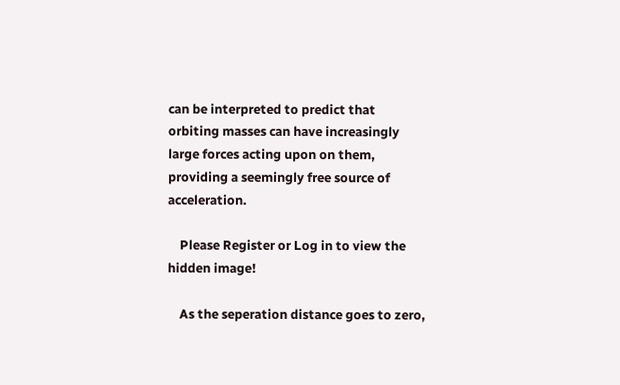can be interpreted to predict that orbiting masses can have increasingly large forces acting upon on them, providing a seemingly free source of acceleration.

    Please Register or Log in to view the hidden image!

    As the seperation distance goes to zero,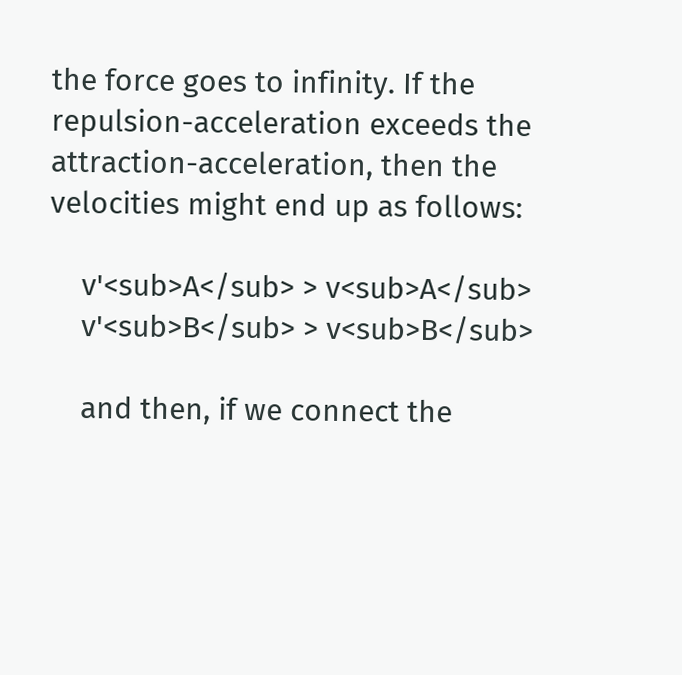the force goes to infinity. If the repulsion-acceleration exceeds the attraction-acceleration, then the velocities might end up as follows:

    v'<sub>A</sub> > v<sub>A</sub>
    v'<sub>B</sub> > v<sub>B</sub>

    and then, if we connect the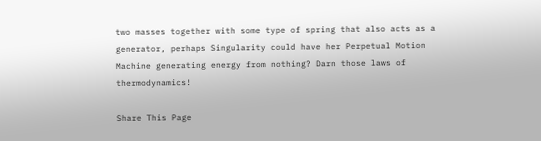two masses together with some type of spring that also acts as a generator, perhaps Singularity could have her Perpetual Motion Machine generating energy from nothing? Darn those laws of thermodynamics!

Share This Page